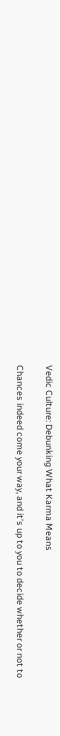Vedic Culture: Debunking What Karma Means

Chances indeed come your way, and it’s up to you to decide whether or not to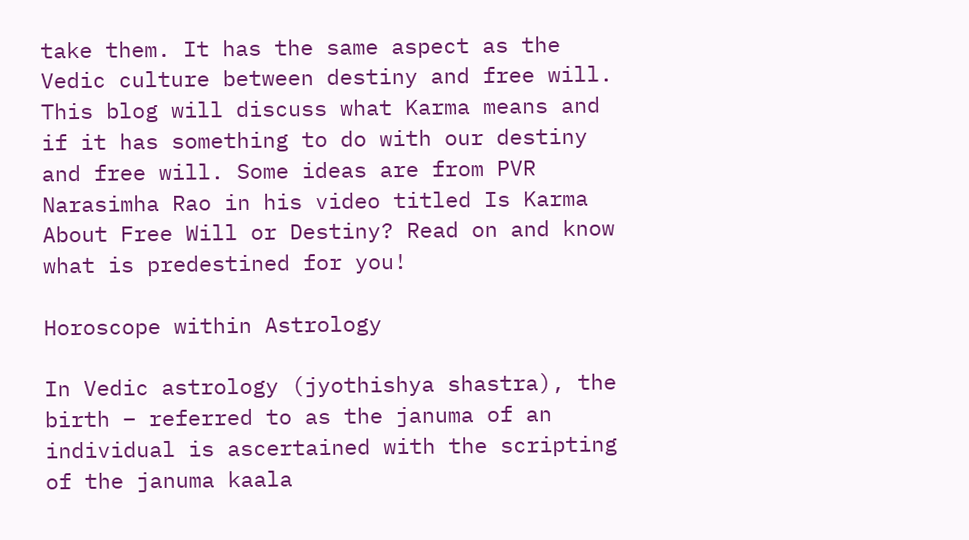take them. It has the same aspect as the Vedic culture between destiny and free will. This blog will discuss what Karma means and if it has something to do with our destiny and free will. Some ideas are from PVR Narasimha Rao in his video titled Is Karma About Free Will or Destiny? Read on and know what is predestined for you!

Horoscope within Astrology

In Vedic astrology (jyothishya shastra), the birth – referred to as the januma of an individual is ascertained with the scripting of the januma kaala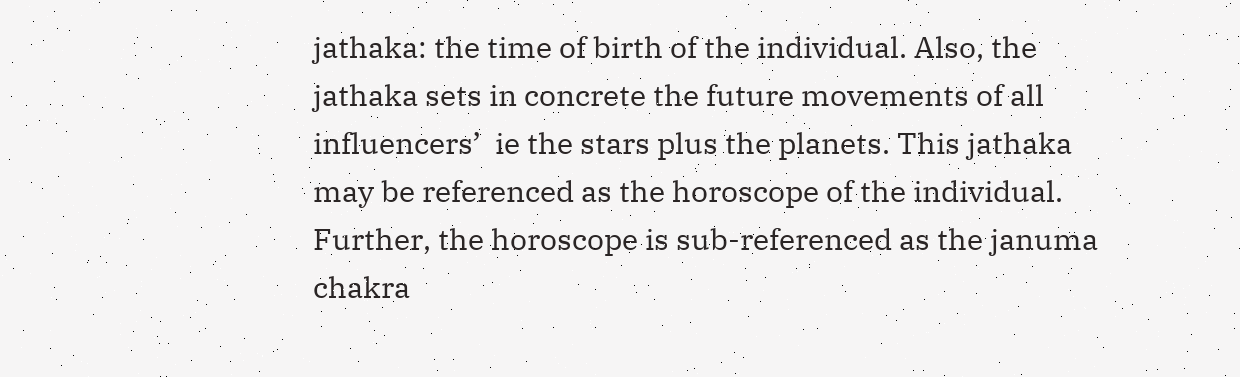jathaka: the time of birth of the individual. Also, the jathaka sets in concrete the future movements of all influencers’  ie the stars plus the planets. This jathaka may be referenced as the horoscope of the individual. Further, the horoscope is sub-referenced as the januma chakra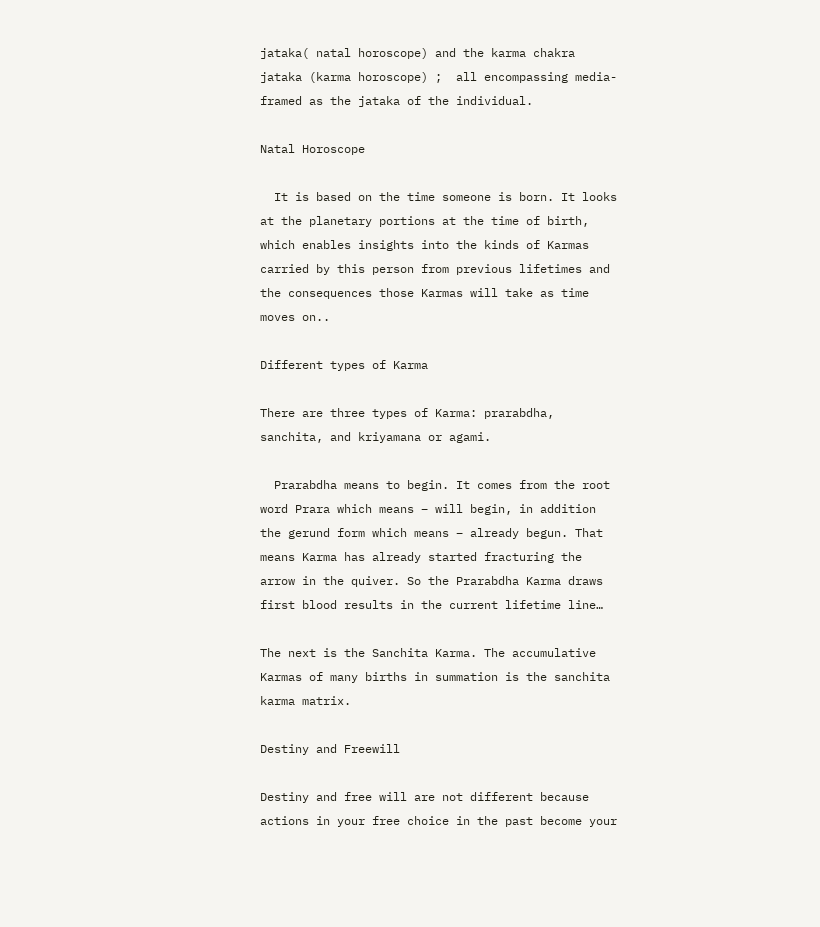jataka( natal horoscope) and the karma chakra jataka (karma horoscope) ;  all encompassing media-  framed as the jataka of the individual.

Natal Horoscope

  It is based on the time someone is born. It looks at the planetary portions at the time of birth, which enables insights into the kinds of Karmas carried by this person from previous lifetimes and the consequences those Karmas will take as time moves on..

Different types of Karma

There are three types of Karma: prarabdha, sanchita, and kriyamana or agami.

  Prarabdha means to begin. It comes from the root word Prara which means – will begin, in addition the gerund form which means – already begun. That means Karma has already started fracturing the arrow in the quiver. So the Prarabdha Karma draws first blood results in the current lifetime line…

The next is the Sanchita Karma. The accumulative Karmas of many births in summation is the sanchita karma matrix.

Destiny and Freewill

Destiny and free will are not different because actions in your free choice in the past become your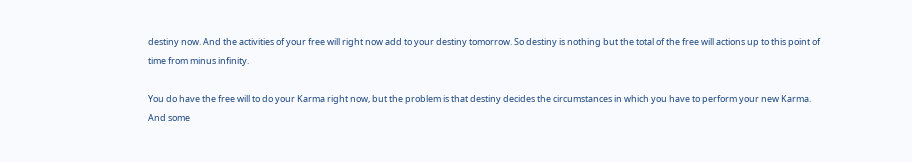destiny now. And the activities of your free will right now add to your destiny tomorrow. So destiny is nothing but the total of the free will actions up to this point of time from minus infinity.

You do have the free will to do your Karma right now, but the problem is that destiny decides the circumstances in which you have to perform your new Karma. And some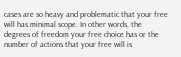cases are so heavy and problematic that your free will has minimal scope. In other words, the degrees of freedom your free choice has or the number of actions that your free will is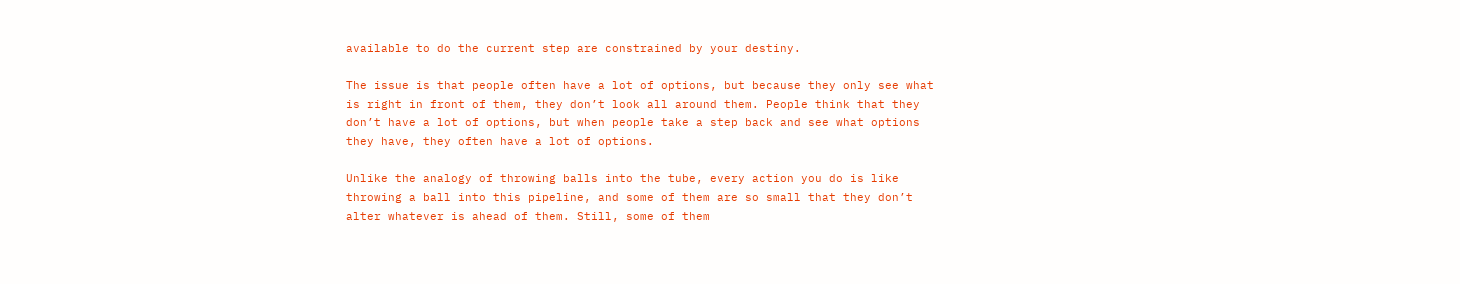available to do the current step are constrained by your destiny.

The issue is that people often have a lot of options, but because they only see what is right in front of them, they don’t look all around them. People think that they don’t have a lot of options, but when people take a step back and see what options they have, they often have a lot of options.

Unlike the analogy of throwing balls into the tube, every action you do is like throwing a ball into this pipeline, and some of them are so small that they don’t alter whatever is ahead of them. Still, some of them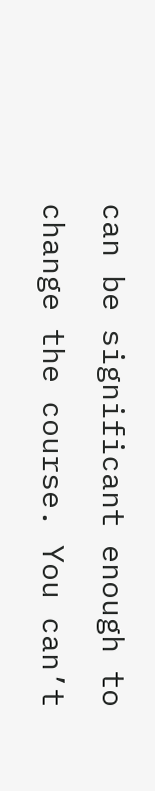can be significant enough to change the course. You can’t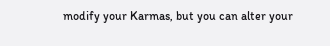modify your Karmas, but you can alter your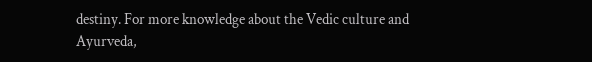destiny. For more knowledge about the Vedic culture and Ayurveda,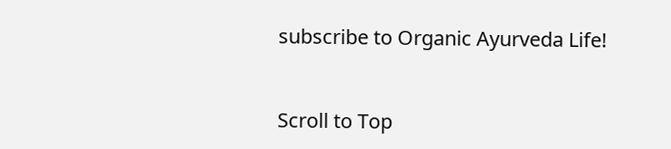subscribe to Organic Ayurveda Life!


Scroll to Top